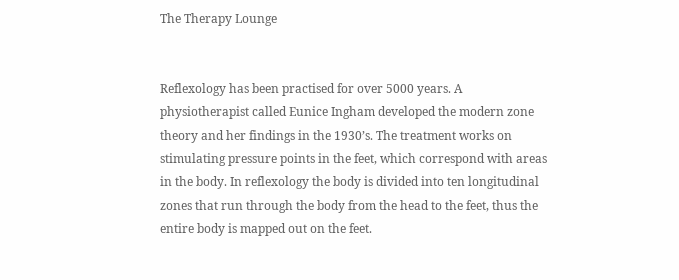The Therapy Lounge


Reflexology has been practised for over 5000 years. A physiotherapist called Eunice Ingham developed the modern zone theory and her findings in the 1930’s. The treatment works on stimulating pressure points in the feet, which correspond with areas in the body. In reflexology the body is divided into ten longitudinal zones that run through the body from the head to the feet, thus the entire body is mapped out on the feet.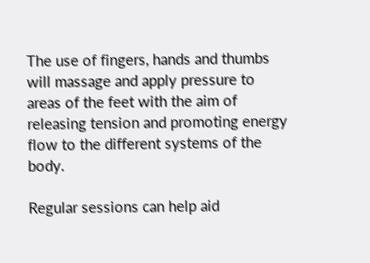The use of fingers, hands and thumbs will massage and apply pressure to areas of the feet with the aim of releasing tension and promoting energy flow to the different systems of the body.

Regular sessions can help aid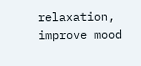relaxation, improve mood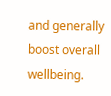and generally boost overall wellbeing.